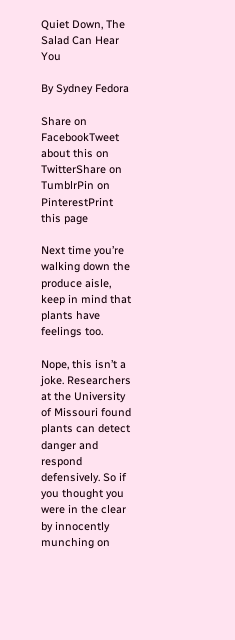Quiet Down, The Salad Can Hear You

By Sydney Fedora

Share on FacebookTweet about this on TwitterShare on TumblrPin on PinterestPrint this page

Next time you’re walking down the produce aisle, keep in mind that plants have feelings too.

Nope, this isn’t a joke. Researchers at the University of Missouri found plants can detect danger and respond defensively. So if you thought you were in the clear by innocently munching on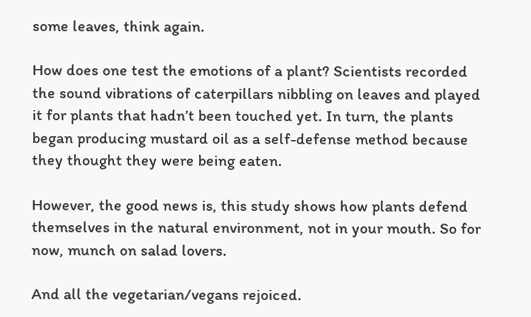some leaves, think again.

How does one test the emotions of a plant? Scientists recorded the sound vibrations of caterpillars nibbling on leaves and played it for plants that hadn’t been touched yet. In turn, the plants began producing mustard oil as a self-defense method because they thought they were being eaten.

However, the good news is, this study shows how plants defend themselves in the natural environment, not in your mouth. So for now, munch on salad lovers.

And all the vegetarian/vegans rejoiced.